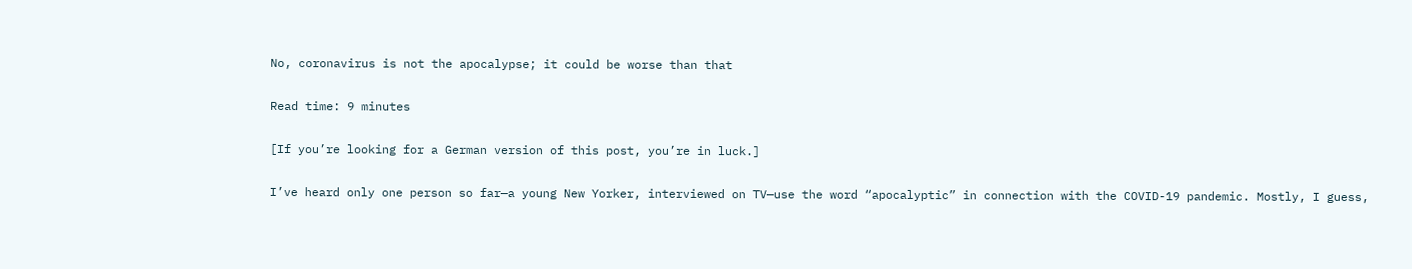No, coronavirus is not the apocalypse; it could be worse than that

Read time: 9 minutes

[If you’re looking for a German version of this post, you’re in luck.]

I’ve heard only one person so far—a young New Yorker, interviewed on TV—use the word “apocalyptic” in connection with the COVID-19 pandemic. Mostly, I guess,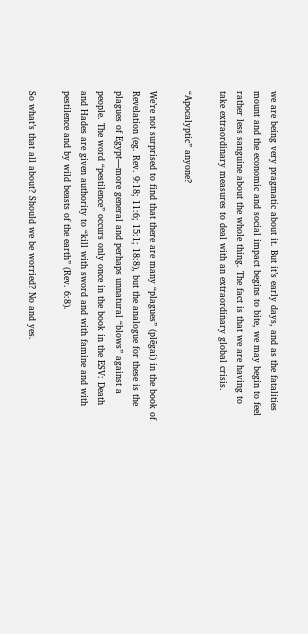we are being very pragmatic about it. But it’s early days, and as the fatalities mount and the economic and social impact begins to bite, we may begin to feel rather less sanguine about the whole thing. The fact is that we are having to take extraordinary measures to deal with an extraordinary global crisis.

“Apocalyptic” anyone?

We’re not surprised to find that there are many “plagues” (plēgai) in the book of Revelation (eg. Rev. 9:18; 11:6; 15:1; 18:8), but the analogue for these is the plagues of Egypt—more general and perhaps unnatural “blows” against a people. The word “pestilence” occurs only once in the book in the ESV: Death and Hades are given authority to “kill with sword and with famine and with pestilence and by wild beasts of the earth” (Rev. 6:8).

So what’s that all about? Should we be worried? No and yes.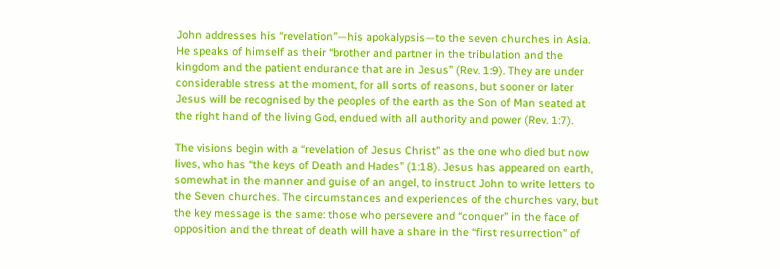John addresses his “revelation”—his apokalypsis—to the seven churches in Asia. He speaks of himself as their “brother and partner in the tribulation and the kingdom and the patient endurance that are in Jesus” (Rev. 1:9). They are under considerable stress at the moment, for all sorts of reasons, but sooner or later Jesus will be recognised by the peoples of the earth as the Son of Man seated at the right hand of the living God, endued with all authority and power (Rev. 1:7).

The visions begin with a “revelation of Jesus Christ” as the one who died but now lives, who has “the keys of Death and Hades” (1:18). Jesus has appeared on earth, somewhat in the manner and guise of an angel, to instruct John to write letters to the Seven churches. The circumstances and experiences of the churches vary, but the key message is the same: those who persevere and “conquer” in the face of opposition and the threat of death will have a share in the “first resurrection” of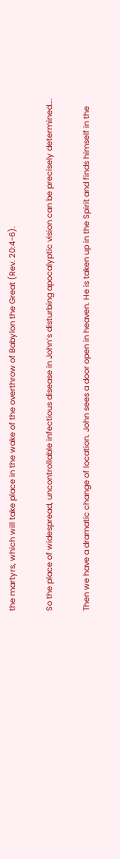the martyrs, which will take place in the wake of the overthrow of Babylon the Great (Rev. 20:4-6).

So the place of widespread, uncontrollable infectious disease in John’s disturbing apocalyptic vision can be precisely determined….

Then we have a dramatic change of location. John sees a door open in heaven. He is taken up in the Spirit and finds himself in the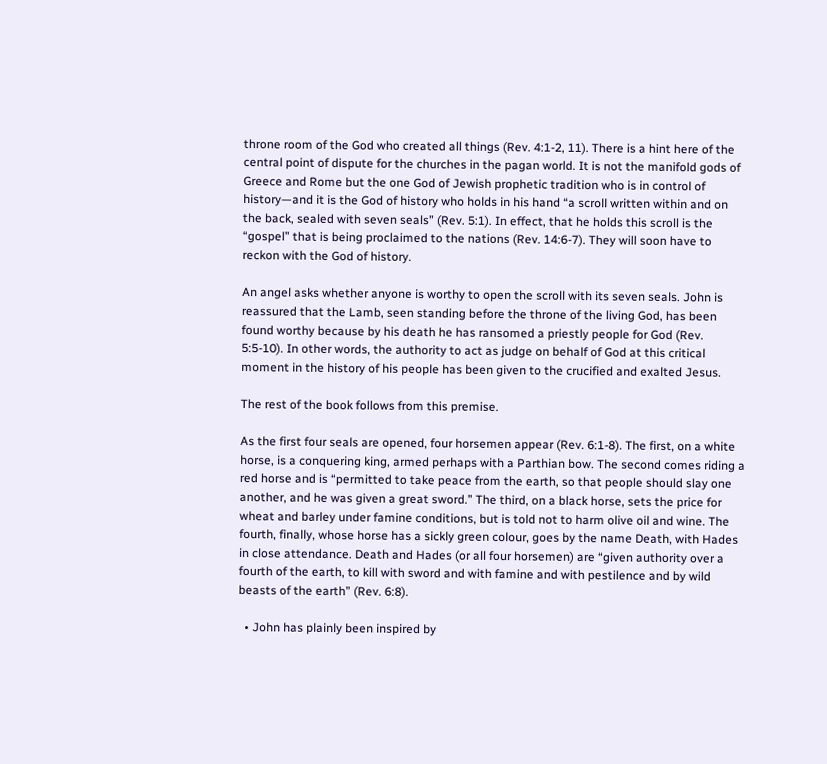throne room of the God who created all things (Rev. 4:1-2, 11). There is a hint here of the central point of dispute for the churches in the pagan world. It is not the manifold gods of Greece and Rome but the one God of Jewish prophetic tradition who is in control of history—and it is the God of history who holds in his hand “a scroll written within and on the back, sealed with seven seals” (Rev. 5:1). In effect, that he holds this scroll is the “gospel” that is being proclaimed to the nations (Rev. 14:6-7). They will soon have to reckon with the God of history.

An angel asks whether anyone is worthy to open the scroll with its seven seals. John is reassured that the Lamb, seen standing before the throne of the living God, has been found worthy because by his death he has ransomed a priestly people for God (Rev. 5:5-10). In other words, the authority to act as judge on behalf of God at this critical moment in the history of his people has been given to the crucified and exalted Jesus.

The rest of the book follows from this premise.

As the first four seals are opened, four horsemen appear (Rev. 6:1-8). The first, on a white horse, is a conquering king, armed perhaps with a Parthian bow. The second comes riding a red horse and is “permitted to take peace from the earth, so that people should slay one another, and he was given a great sword.” The third, on a black horse, sets the price for wheat and barley under famine conditions, but is told not to harm olive oil and wine. The fourth, finally, whose horse has a sickly green colour, goes by the name Death, with Hades in close attendance. Death and Hades (or all four horsemen) are “given authority over a fourth of the earth, to kill with sword and with famine and with pestilence and by wild beasts of the earth” (Rev. 6:8).

  • John has plainly been inspired by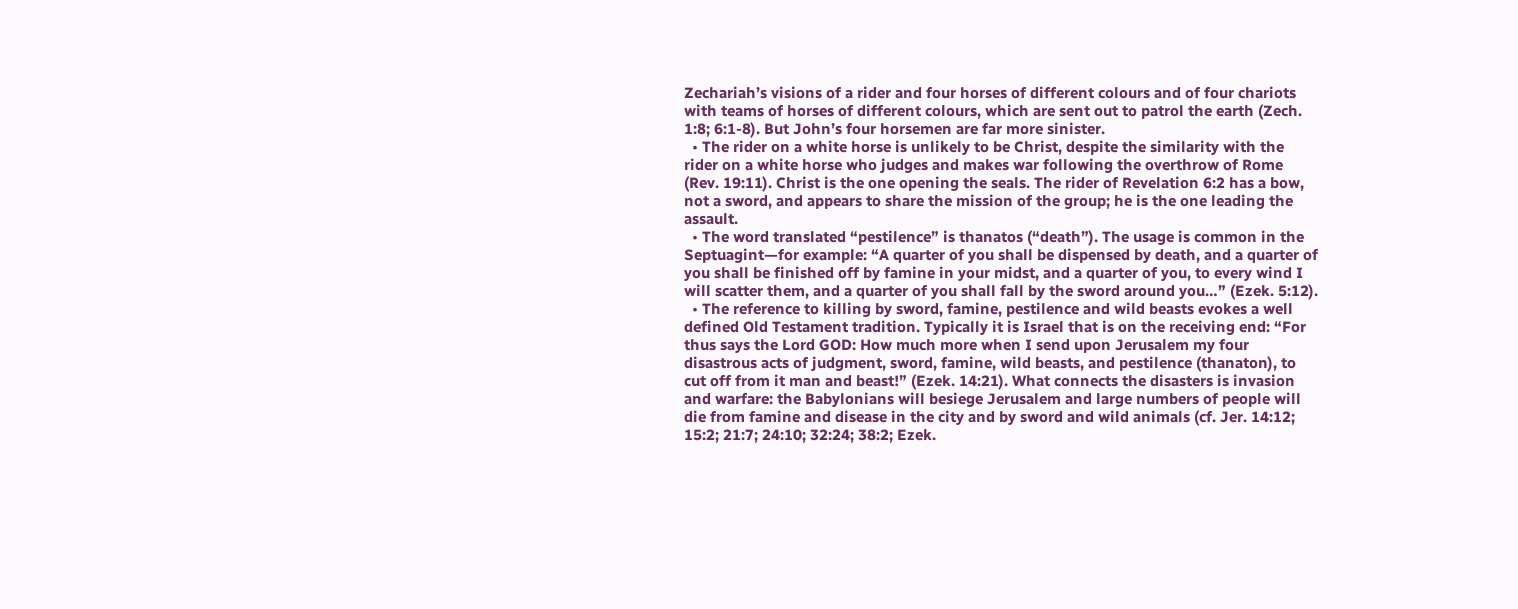Zechariah’s visions of a rider and four horses of different colours and of four chariots with teams of horses of different colours, which are sent out to patrol the earth (Zech. 1:8; 6:1-8). But John’s four horsemen are far more sinister.
  • The rider on a white horse is unlikely to be Christ, despite the similarity with the rider on a white horse who judges and makes war following the overthrow of Rome (Rev. 19:11). Christ is the one opening the seals. The rider of Revelation 6:2 has a bow, not a sword, and appears to share the mission of the group; he is the one leading the assault.
  • The word translated “pestilence” is thanatos (“death”). The usage is common in the Septuagint—for example: “A quarter of you shall be dispensed by death, and a quarter of you shall be finished off by famine in your midst, and a quarter of you, to every wind I will scatter them, and a quarter of you shall fall by the sword around you…” (Ezek. 5:12).
  • The reference to killing by sword, famine, pestilence and wild beasts evokes a well defined Old Testament tradition. Typically it is Israel that is on the receiving end: “For thus says the Lord GOD: How much more when I send upon Jerusalem my four disastrous acts of judgment, sword, famine, wild beasts, and pestilence (thanaton), to cut off from it man and beast!” (Ezek. 14:21). What connects the disasters is invasion and warfare: the Babylonians will besiege Jerusalem and large numbers of people will die from famine and disease in the city and by sword and wild animals (cf. Jer. 14:12; 15:2; 21:7; 24:10; 32:24; 38:2; Ezek.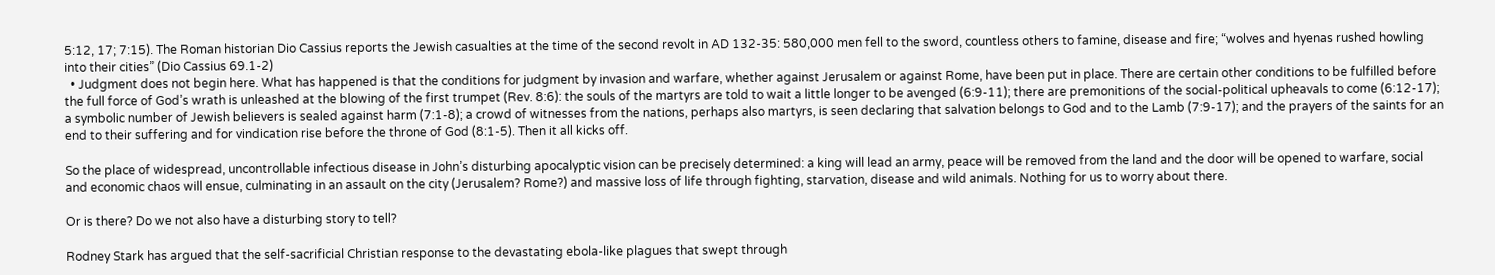5:12, 17; 7:15). The Roman historian Dio Cassius reports the Jewish casualties at the time of the second revolt in AD 132-35: 580,000 men fell to the sword, countless others to famine, disease and fire; “wolves and hyenas rushed howling into their cities” (Dio Cassius 69.1-2)
  • Judgment does not begin here. What has happened is that the conditions for judgment by invasion and warfare, whether against Jerusalem or against Rome, have been put in place. There are certain other conditions to be fulfilled before the full force of God’s wrath is unleashed at the blowing of the first trumpet (Rev. 8:6): the souls of the martyrs are told to wait a little longer to be avenged (6:9-11); there are premonitions of the social-political upheavals to come (6:12-17); a symbolic number of Jewish believers is sealed against harm (7:1-8); a crowd of witnesses from the nations, perhaps also martyrs, is seen declaring that salvation belongs to God and to the Lamb (7:9-17); and the prayers of the saints for an end to their suffering and for vindication rise before the throne of God (8:1-5). Then it all kicks off.

So the place of widespread, uncontrollable infectious disease in John’s disturbing apocalyptic vision can be precisely determined: a king will lead an army, peace will be removed from the land and the door will be opened to warfare, social and economic chaos will ensue, culminating in an assault on the city (Jerusalem? Rome?) and massive loss of life through fighting, starvation, disease and wild animals. Nothing for us to worry about there.

Or is there? Do we not also have a disturbing story to tell?

Rodney Stark has argued that the self-sacrificial Christian response to the devastating ebola-like plagues that swept through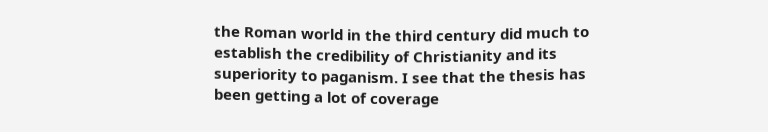the Roman world in the third century did much to establish the credibility of Christianity and its superiority to paganism. I see that the thesis has been getting a lot of coverage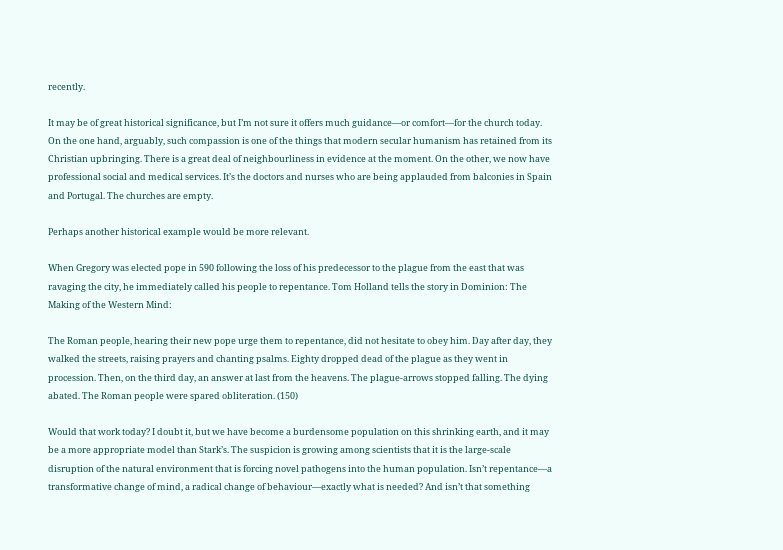recently.

It may be of great historical significance, but I’m not sure it offers much guidance—or comfort—for the church today. On the one hand, arguably, such compassion is one of the things that modern secular humanism has retained from its Christian upbringing. There is a great deal of neighbourliness in evidence at the moment. On the other, we now have professional social and medical services. It’s the doctors and nurses who are being applauded from balconies in Spain and Portugal. The churches are empty.

Perhaps another historical example would be more relevant.

When Gregory was elected pope in 590 following the loss of his predecessor to the plague from the east that was ravaging the city, he immediately called his people to repentance. Tom Holland tells the story in Dominion: The Making of the Western Mind:

The Roman people, hearing their new pope urge them to repentance, did not hesitate to obey him. Day after day, they walked the streets, raising prayers and chanting psalms. Eighty dropped dead of the plague as they went in procession. Then, on the third day, an answer at last from the heavens. The plague-arrows stopped falling. The dying abated. The Roman people were spared obliteration. (150)

Would that work today? I doubt it, but we have become a burdensome population on this shrinking earth, and it may be a more appropriate model than Stark’s. The suspicion is growing among scientists that it is the large-scale disruption of the natural environment that is forcing novel pathogens into the human population. Isn’t repentance—a transformative change of mind, a radical change of behaviour—exactly what is needed? And isn’t that something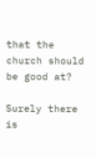that the church should be good at?

Surely there is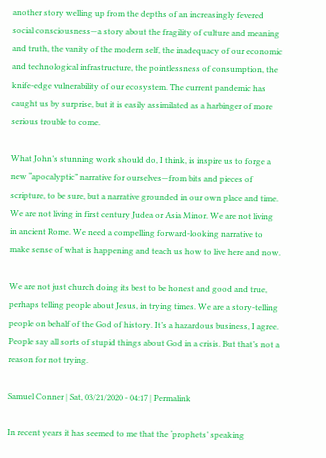another story welling up from the depths of an increasingly fevered social consciousness—a story about the fragility of culture and meaning and truth, the vanity of the modern self, the inadequacy of our economic and technological infrastructure, the pointlessness of consumption, the knife-edge vulnerability of our ecosystem. The current pandemic has caught us by surprise, but it is easily assimilated as a harbinger of more serious trouble to come.

What John’s stunning work should do, I think, is inspire us to forge a new “apocalyptic” narrative for ourselves—from bits and pieces of scripture, to be sure, but a narrative grounded in our own place and time. We are not living in first century Judea or Asia Minor. We are not living in ancient Rome. We need a compelling forward-looking narrative to make sense of what is happening and teach us how to live here and now.

We are not just church doing its best to be honest and good and true, perhaps telling people about Jesus, in trying times. We are a story-telling people on behalf of the God of history. It’s a hazardous business, I agree. People say all sorts of stupid things about God in a crisis. But that’s not a reason for not trying.

Samuel Conner | Sat, 03/21/2020 - 04:17 | Permalink

In recent years it has seemed to me that the ‘prophets’ speaking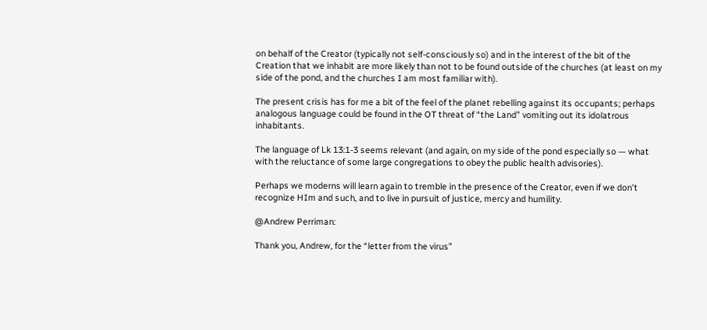on behalf of the Creator (typically not self-consciously so) and in the interest of the bit of the Creation that we inhabit are more likely than not to be found outside of the churches (at least on my side of the pond, and the churches I am most familiar with).

The present crisis has for me a bit of the feel of the planet rebelling against its occupants; perhaps analogous language could be found in the OT threat of “the Land” vomiting out its idolatrous inhabitants.

The language of Lk 13:1-3 seems relevant (and again, on my side of the pond especially so — what with the reluctance of some large congregations to obey the public health advisories).

Perhaps we moderns will learn again to tremble in the presence of the Creator, even if we don’t recognize HIm and such, and to live in pursuit of justice, mercy and humility.

@Andrew Perriman:

Thank you, Andrew, for the “letter from the virus”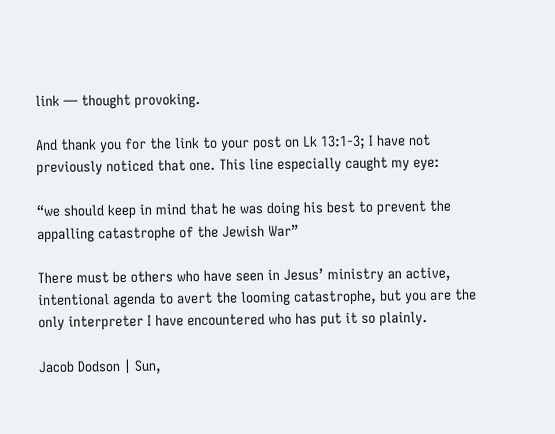link — thought provoking.

And thank you for the link to your post on Lk 13:1-3; I have not previously noticed that one. This line especially caught my eye:

“we should keep in mind that he was doing his best to prevent the appalling catastrophe of the Jewish War”

There must be others who have seen in Jesus’ ministry an active, intentional agenda to avert the looming catastrophe, but you are the only interpreter I have encountered who has put it so plainly.

Jacob Dodson | Sun,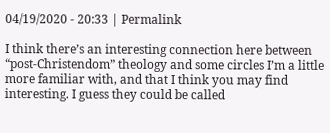04/19/2020 - 20:33 | Permalink

I think there’s an interesting connection here between “post-Christendom” theology and some circles I’m a little more familiar with, and that I think you may find interesting. I guess they could be called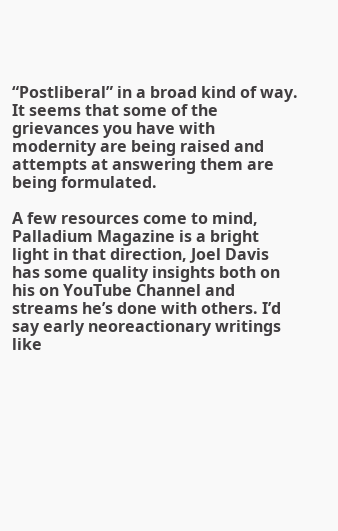“Postliberal” in a broad kind of way. It seems that some of the grievances you have with modernity are being raised and attempts at answering them are being formulated.

A few resources come to mind, Palladium Magazine is a bright light in that direction, Joel Davis has some quality insights both on his on YouTube Channel and streams he’s done with others. I’d say early neoreactionary writings like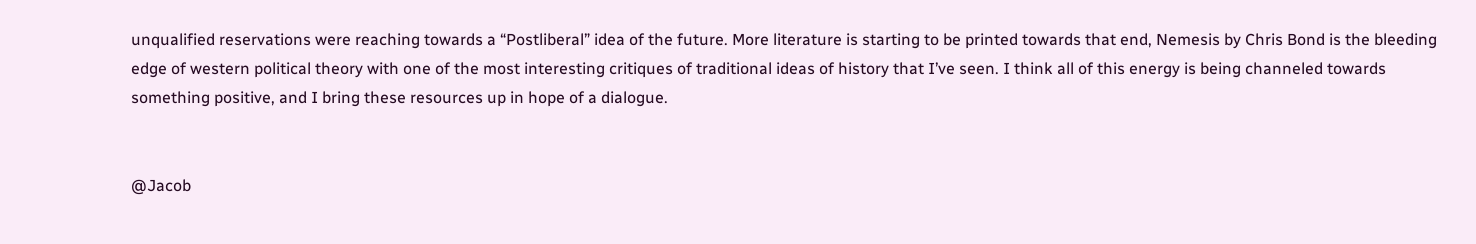unqualified reservations were reaching towards a “Postliberal” idea of the future. More literature is starting to be printed towards that end, Nemesis by Chris Bond is the bleeding edge of western political theory with one of the most interesting critiques of traditional ideas of history that I’ve seen. I think all of this energy is being channeled towards something positive, and I bring these resources up in hope of a dialogue.


@Jacob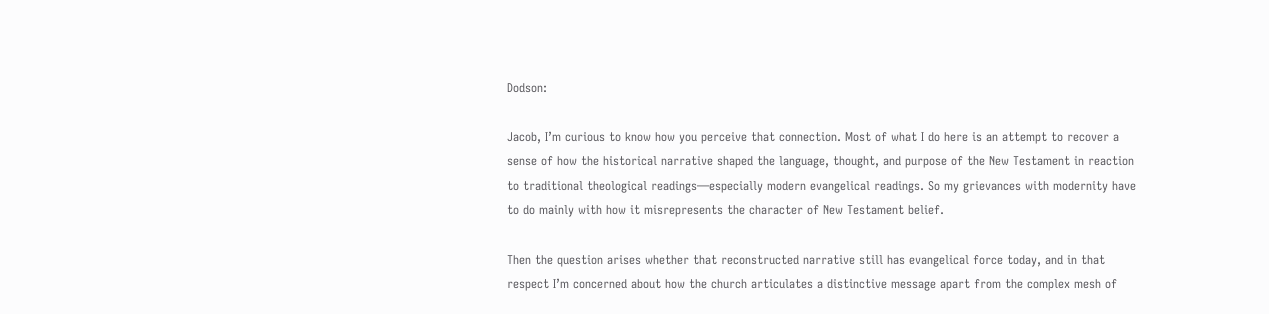Dodson:

Jacob, I’m curious to know how you perceive that connection. Most of what I do here is an attempt to recover a sense of how the historical narrative shaped the language, thought, and purpose of the New Testament in reaction to traditional theological readings—especially modern evangelical readings. So my grievances with modernity have to do mainly with how it misrepresents the character of New Testament belief.

Then the question arises whether that reconstructed narrative still has evangelical force today, and in that respect I’m concerned about how the church articulates a distinctive message apart from the complex mesh of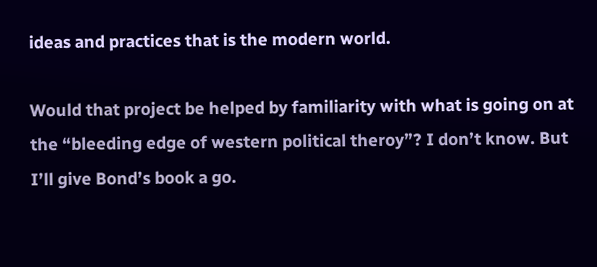ideas and practices that is the modern world.

Would that project be helped by familiarity with what is going on at the “bleeding edge of western political theroy”? I don’t know. But I’ll give Bond’s book a go.